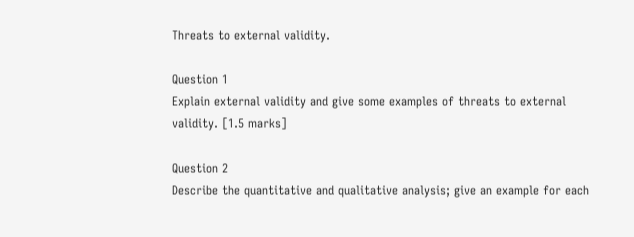Threats to external validity.

Question 1
Explain external validity and give some examples of threats to external validity. [1.5 marks]

Question 2
Describe the quantitative and qualitative analysis; give an example for each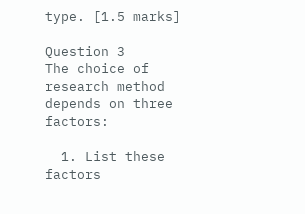type. [1.5 marks]

Question 3
The choice of research method depends on three factors:

  1. List these factors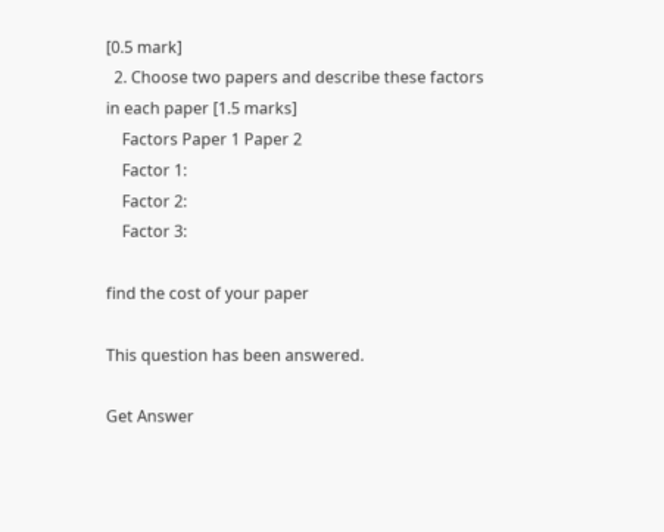[0.5 mark]
  2. Choose two papers and describe these factors in each paper [1.5 marks]
    Factors Paper 1 Paper 2
    Factor 1:
    Factor 2:
    Factor 3:

find the cost of your paper

This question has been answered.

Get Answer